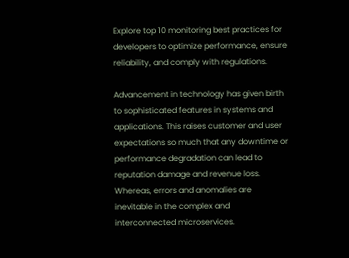Explore top 10 monitoring best practices for developers to optimize performance, ensure reliability, and comply with regulations.

Advancement in technology has given birth to sophisticated features in systems and applications. This raises customer and user expectations so much that any downtime or performance degradation can lead to reputation damage and revenue loss. Whereas, errors and anomalies are inevitable in the complex and interconnected microservices.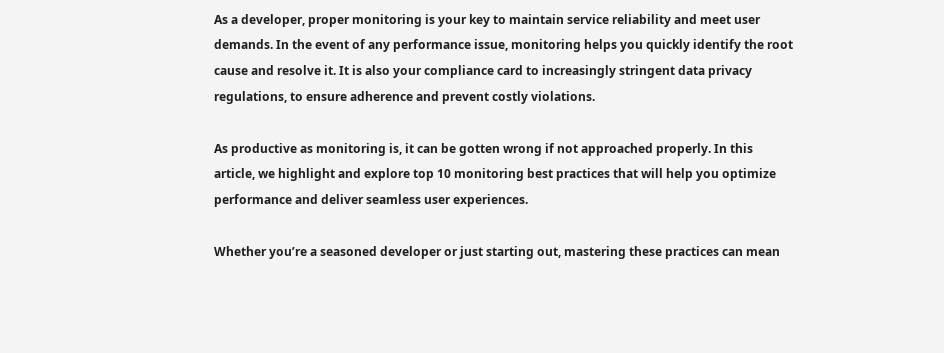As a developer, proper monitoring is your key to maintain service reliability and meet user demands. In the event of any performance issue, monitoring helps you quickly identify the root cause and resolve it. It is also your compliance card to increasingly stringent data privacy regulations, to ensure adherence and prevent costly violations.

As productive as monitoring is, it can be gotten wrong if not approached properly. In this article, we highlight and explore top 10 monitoring best practices that will help you optimize performance and deliver seamless user experiences.

Whether you’re a seasoned developer or just starting out, mastering these practices can mean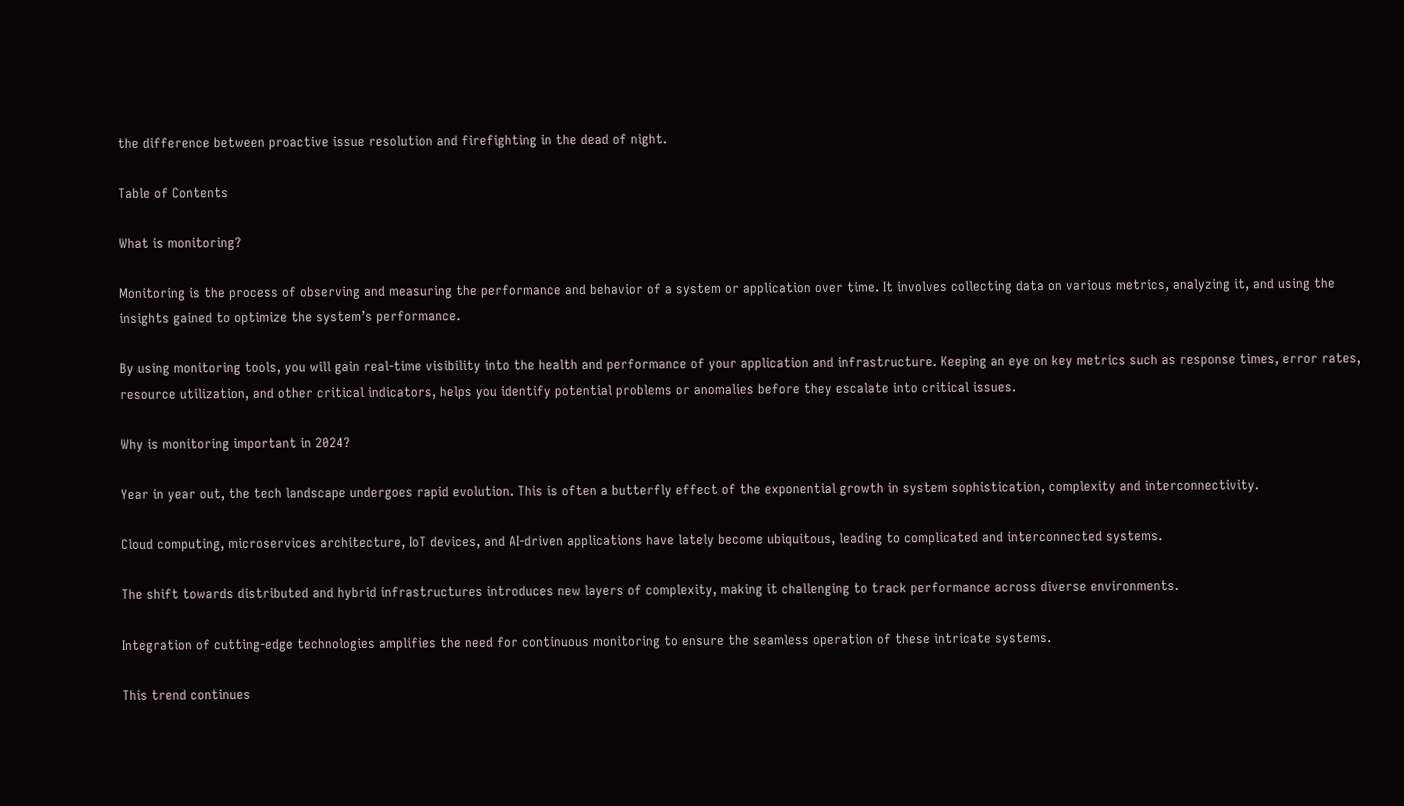the difference between proactive issue resolution and firefighting in the dead of night.

Table of Contents

What is monitoring?

Monitoring is the process of observing and measuring the performance and behavior of a system or application over time. It involves collecting data on various metrics, analyzing it, and using the insights gained to optimize the system’s performance.

By using monitoring tools, you will gain real-time visibility into the health and performance of your application and infrastructure. Keeping an eye on key metrics such as response times, error rates, resource utilization, and other critical indicators, helps you identify potential problems or anomalies before they escalate into critical issues.

Why is monitoring important in 2024?

Year in year out, the tech landscape undergoes rapid evolution. This is often a butterfly effect of the exponential growth in system sophistication, complexity and interconnectivity.

Cloud computing, microservices architecture, IoT devices, and AI-driven applications have lately become ubiquitous, leading to complicated and interconnected systems.

The shift towards distributed and hybrid infrastructures introduces new layers of complexity, making it challenging to track performance across diverse environments.

Integration of cutting-edge technologies amplifies the need for continuous monitoring to ensure the seamless operation of these intricate systems.

This trend continues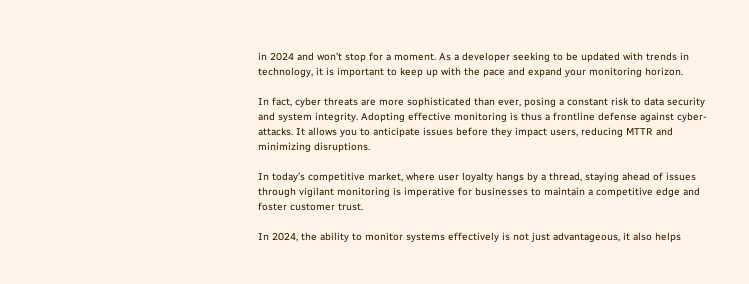in 2024 and won’t stop for a moment. As a developer seeking to be updated with trends in technology, it is important to keep up with the pace and expand your monitoring horizon.

In fact, cyber threats are more sophisticated than ever, posing a constant risk to data security and system integrity. Adopting effective monitoring is thus a frontline defense against cyber-attacks. It allows you to anticipate issues before they impact users, reducing MTTR and minimizing disruptions.

In today’s competitive market, where user loyalty hangs by a thread, staying ahead of issues through vigilant monitoring is imperative for businesses to maintain a competitive edge and foster customer trust.

In 2024, the ability to monitor systems effectively is not just advantageous, it also helps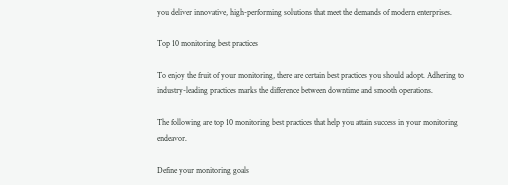you deliver innovative, high-performing solutions that meet the demands of modern enterprises.

Top 10 monitoring best practices

To enjoy the fruit of your monitoring, there are certain best practices you should adopt. Adhering to industry-leading practices marks the difference between downtime and smooth operations.

The following are top 10 monitoring best practices that help you attain success in your monitoring endeavor.

Define your monitoring goals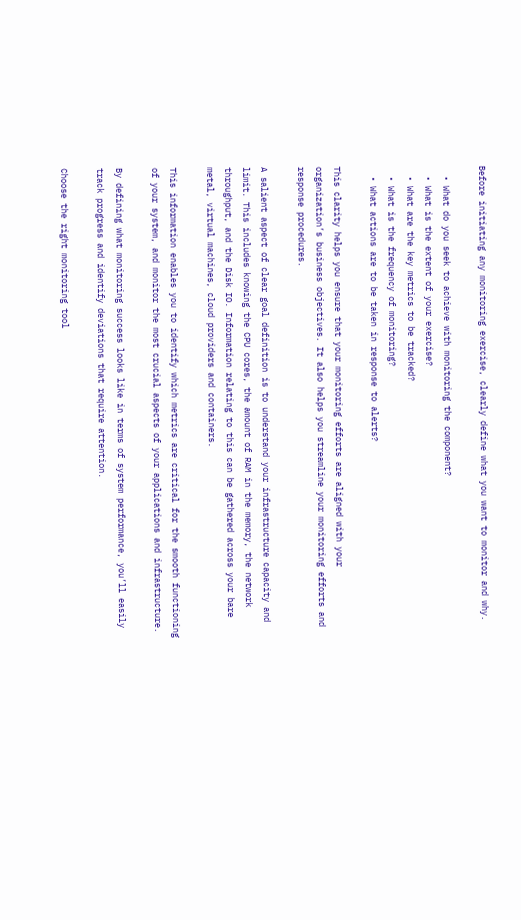Before initiating any monitoring exercise, clearly define what you want to monitor and why.

  • What do you seek to achieve with monitoring the component?
  • What is the extent of your exercise?
  • What are the key metrics to be tracked?
  • What is the frequency of monitoring?
  • What actions are to be taken in response to alerts?

This clarity helps you ensure that your monitoring efforts are aligned with your organization’s business objectives. It also helps you streamline your monitoring efforts and response procedures.

A salient aspect of clear goal definition is to understand your infrastructure capacity and limit. This includes knowing the CPU cores, the amount of RAM in the memory, the network throughput, and the Disk IO. Information relating to this can be gathered across your bare metal, virtual machines, cloud providers and containers.

This information enables you to identify which metrics are critical for the smooth functioning of your system, and monitor the most crucial aspects of your applications and infrastructure.

By defining what monitoring success looks like in terms of system performance, you’ll easily track progress and identify deviations that require attention.

Choose the right monitoring tool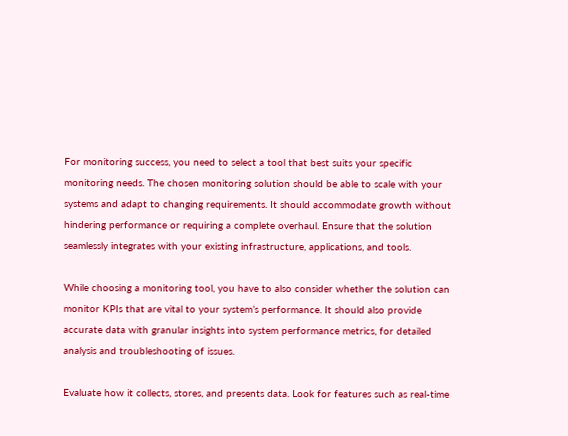For monitoring success, you need to select a tool that best suits your specific monitoring needs. The chosen monitoring solution should be able to scale with your systems and adapt to changing requirements. It should accommodate growth without hindering performance or requiring a complete overhaul. Ensure that the solution seamlessly integrates with your existing infrastructure, applications, and tools.

While choosing a monitoring tool, you have to also consider whether the solution can monitor KPIs that are vital to your system’s performance. It should also provide accurate data with granular insights into system performance metrics, for detailed analysis and troubleshooting of issues.

Evaluate how it collects, stores, and presents data. Look for features such as real-time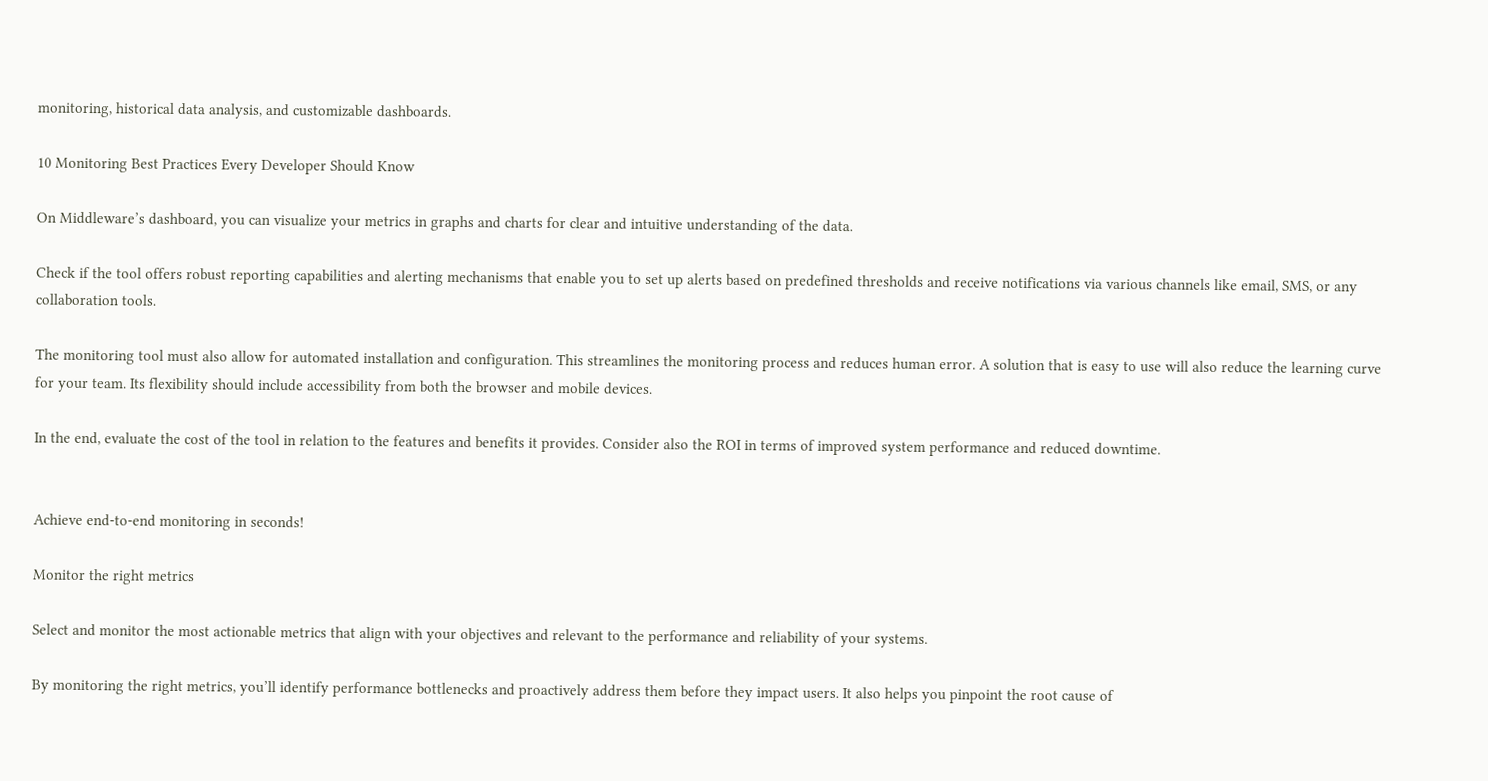monitoring, historical data analysis, and customizable dashboards.

10 Monitoring Best Practices Every Developer Should Know

On Middleware’s dashboard, you can visualize your metrics in graphs and charts for clear and intuitive understanding of the data.

Check if the tool offers robust reporting capabilities and alerting mechanisms that enable you to set up alerts based on predefined thresholds and receive notifications via various channels like email, SMS, or any collaboration tools.

The monitoring tool must also allow for automated installation and configuration. This streamlines the monitoring process and reduces human error. A solution that is easy to use will also reduce the learning curve for your team. Its flexibility should include accessibility from both the browser and mobile devices.

In the end, evaluate the cost of the tool in relation to the features and benefits it provides. Consider also the ROI in terms of improved system performance and reduced downtime.


Achieve end-to-end monitoring in seconds!

Monitor the right metrics

Select and monitor the most actionable metrics that align with your objectives and relevant to the performance and reliability of your systems.

By monitoring the right metrics, you’ll identify performance bottlenecks and proactively address them before they impact users. It also helps you pinpoint the root cause of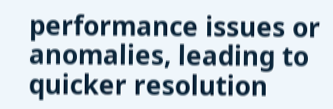performance issues or anomalies, leading to quicker resolution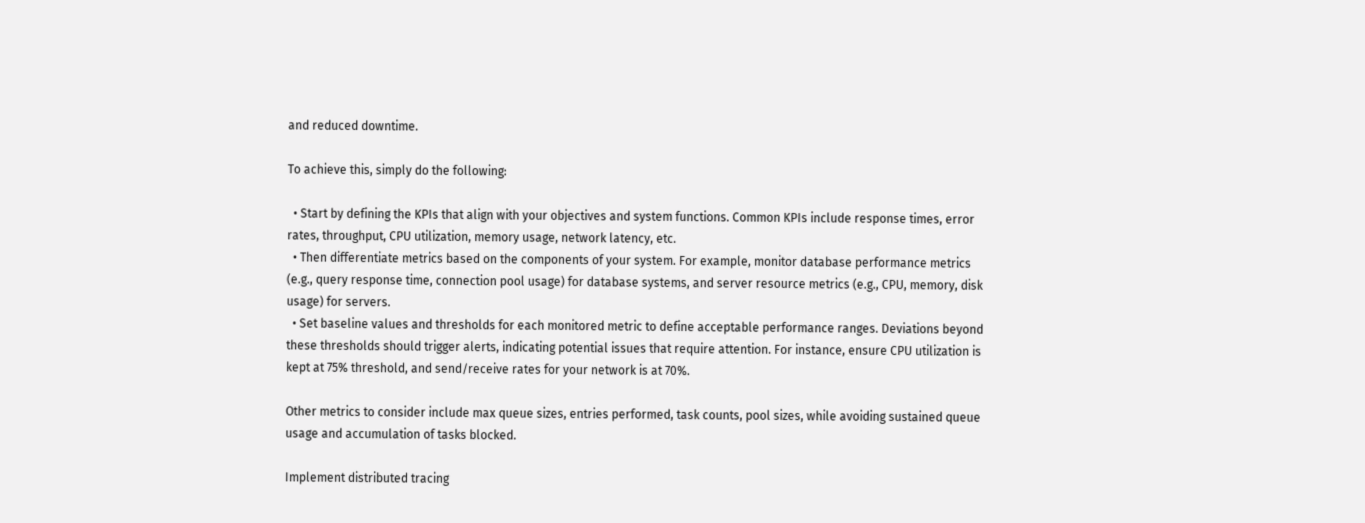and reduced downtime.

To achieve this, simply do the following:

  • Start by defining the KPIs that align with your objectives and system functions. Common KPIs include response times, error rates, throughput, CPU utilization, memory usage, network latency, etc.
  • Then differentiate metrics based on the components of your system. For example, monitor database performance metrics (e.g., query response time, connection pool usage) for database systems, and server resource metrics (e.g., CPU, memory, disk usage) for servers.
  • Set baseline values and thresholds for each monitored metric to define acceptable performance ranges. Deviations beyond these thresholds should trigger alerts, indicating potential issues that require attention. For instance, ensure CPU utilization is kept at 75% threshold, and send/receive rates for your network is at 70%.

Other metrics to consider include max queue sizes, entries performed, task counts, pool sizes, while avoiding sustained queue usage and accumulation of tasks blocked.

Implement distributed tracing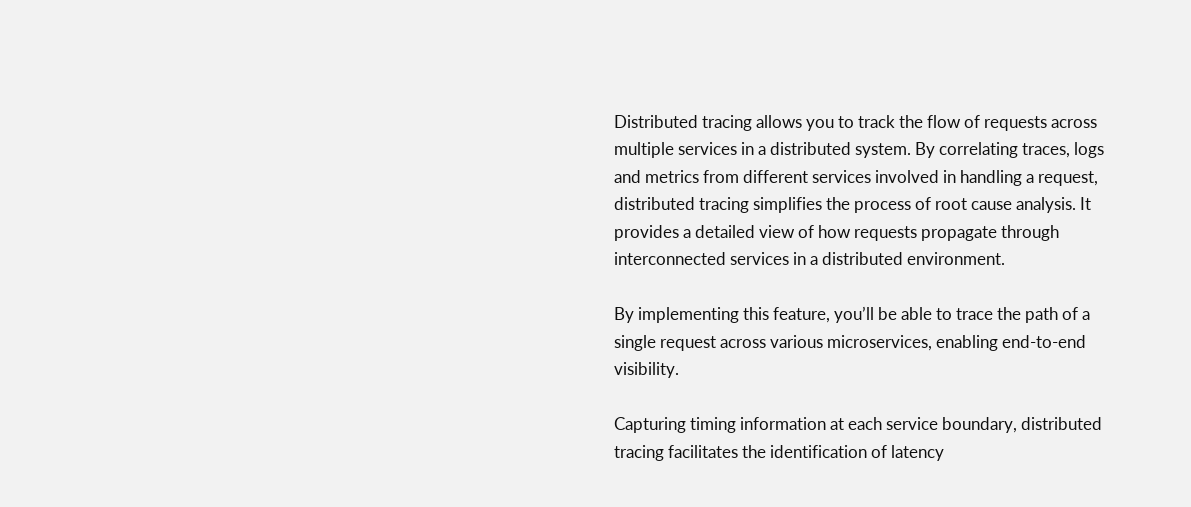Distributed tracing allows you to track the flow of requests across multiple services in a distributed system. By correlating traces, logs and metrics from different services involved in handling a request, distributed tracing simplifies the process of root cause analysis. It provides a detailed view of how requests propagate through interconnected services in a distributed environment.

By implementing this feature, you’ll be able to trace the path of a single request across various microservices, enabling end-to-end visibility.

Capturing timing information at each service boundary, distributed tracing facilitates the identification of latency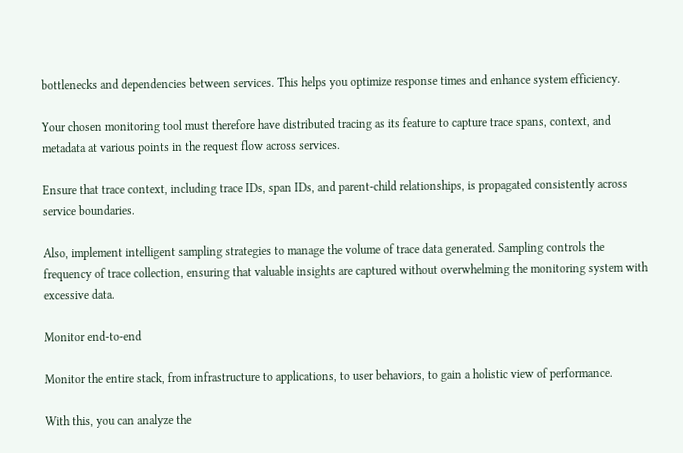bottlenecks and dependencies between services. This helps you optimize response times and enhance system efficiency.

Your chosen monitoring tool must therefore have distributed tracing as its feature to capture trace spans, context, and metadata at various points in the request flow across services.

Ensure that trace context, including trace IDs, span IDs, and parent-child relationships, is propagated consistently across service boundaries.

Also, implement intelligent sampling strategies to manage the volume of trace data generated. Sampling controls the frequency of trace collection, ensuring that valuable insights are captured without overwhelming the monitoring system with excessive data.

Monitor end-to-end

Monitor the entire stack, from infrastructure to applications, to user behaviors, to gain a holistic view of performance.

With this, you can analyze the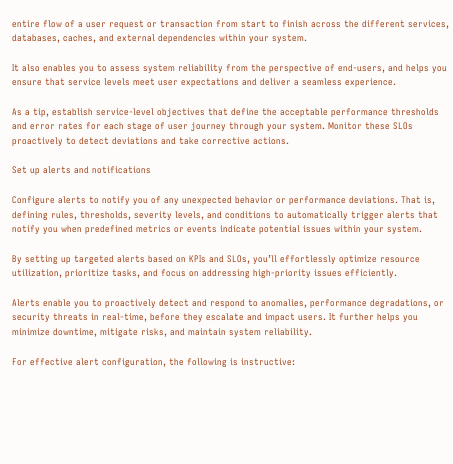entire flow of a user request or transaction from start to finish across the different services, databases, caches, and external dependencies within your system.

It also enables you to assess system reliability from the perspective of end-users, and helps you ensure that service levels meet user expectations and deliver a seamless experience.

As a tip, establish service-level objectives that define the acceptable performance thresholds and error rates for each stage of user journey through your system. Monitor these SLOs proactively to detect deviations and take corrective actions.

Set up alerts and notifications

Configure alerts to notify you of any unexpected behavior or performance deviations. That is, defining rules, thresholds, severity levels, and conditions to automatically trigger alerts that notify you when predefined metrics or events indicate potential issues within your system.

By setting up targeted alerts based on KPIs and SLOs, you’ll effortlessly optimize resource utilization, prioritize tasks, and focus on addressing high-priority issues efficiently.

Alerts enable you to proactively detect and respond to anomalies, performance degradations, or security threats in real-time, before they escalate and impact users. It further helps you minimize downtime, mitigate risks, and maintain system reliability.

For effective alert configuration, the following is instructive: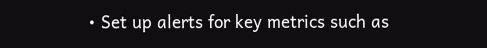• Set up alerts for key metrics such as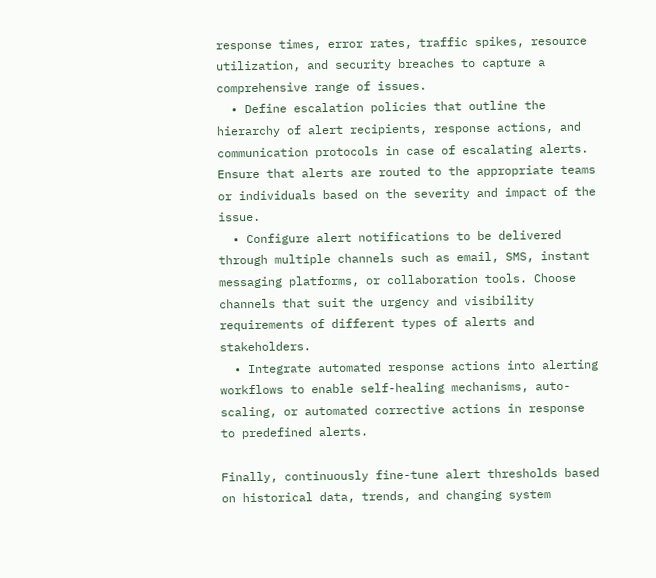response times, error rates, traffic spikes, resource utilization, and security breaches to capture a comprehensive range of issues.
  • Define escalation policies that outline the hierarchy of alert recipients, response actions, and communication protocols in case of escalating alerts. Ensure that alerts are routed to the appropriate teams or individuals based on the severity and impact of the issue.
  • Configure alert notifications to be delivered through multiple channels such as email, SMS, instant messaging platforms, or collaboration tools. Choose channels that suit the urgency and visibility requirements of different types of alerts and stakeholders.
  • Integrate automated response actions into alerting workflows to enable self-healing mechanisms, auto-scaling, or automated corrective actions in response to predefined alerts.

Finally, continuously fine-tune alert thresholds based on historical data, trends, and changing system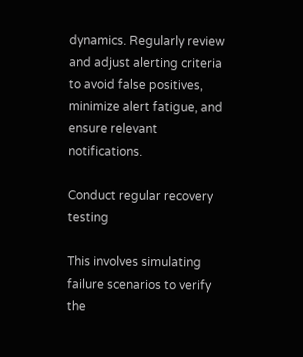dynamics. Regularly review and adjust alerting criteria to avoid false positives, minimize alert fatigue, and ensure relevant notifications.

Conduct regular recovery testing

This involves simulating failure scenarios to verify the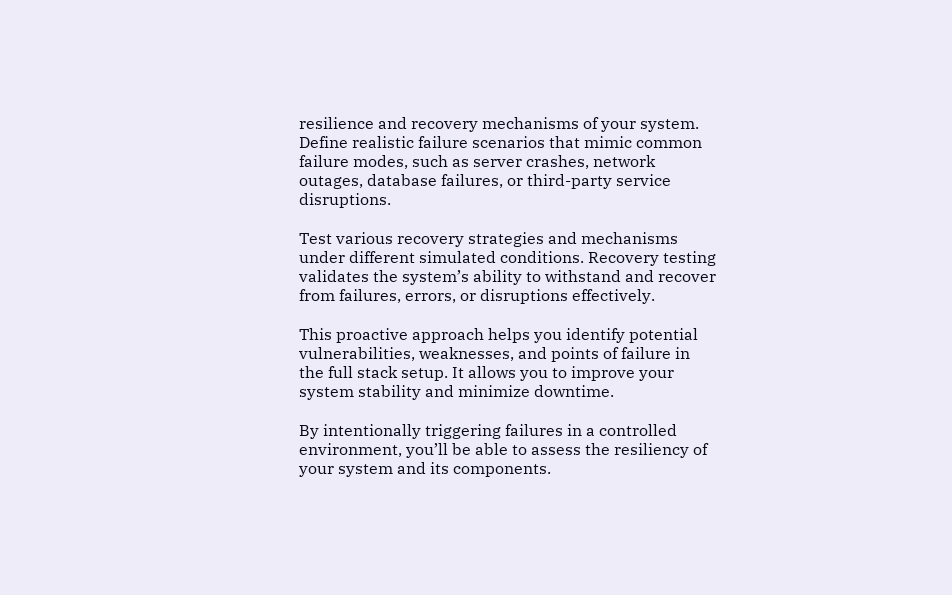resilience and recovery mechanisms of your system. Define realistic failure scenarios that mimic common failure modes, such as server crashes, network outages, database failures, or third-party service disruptions.

Test various recovery strategies and mechanisms under different simulated conditions. Recovery testing validates the system’s ability to withstand and recover from failures, errors, or disruptions effectively.

This proactive approach helps you identify potential vulnerabilities, weaknesses, and points of failure in the full stack setup. It allows you to improve your system stability and minimize downtime.

By intentionally triggering failures in a controlled environment, you’ll be able to assess the resiliency of your system and its components.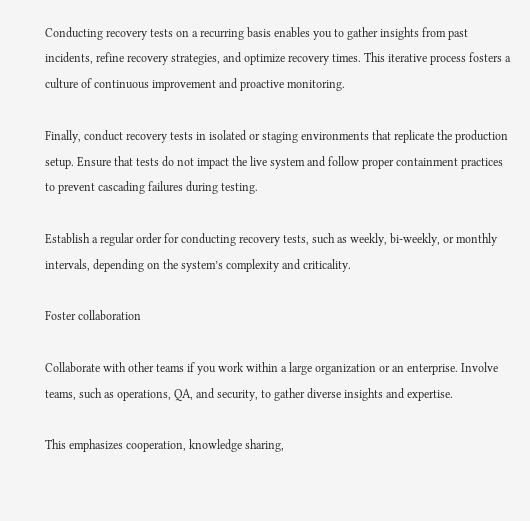Conducting recovery tests on a recurring basis enables you to gather insights from past incidents, refine recovery strategies, and optimize recovery times. This iterative process fosters a culture of continuous improvement and proactive monitoring.

Finally, conduct recovery tests in isolated or staging environments that replicate the production setup. Ensure that tests do not impact the live system and follow proper containment practices to prevent cascading failures during testing.

Establish a regular order for conducting recovery tests, such as weekly, bi-weekly, or monthly intervals, depending on the system’s complexity and criticality.

Foster collaboration

Collaborate with other teams if you work within a large organization or an enterprise. Involve teams, such as operations, QA, and security, to gather diverse insights and expertise.

This emphasizes cooperation, knowledge sharing,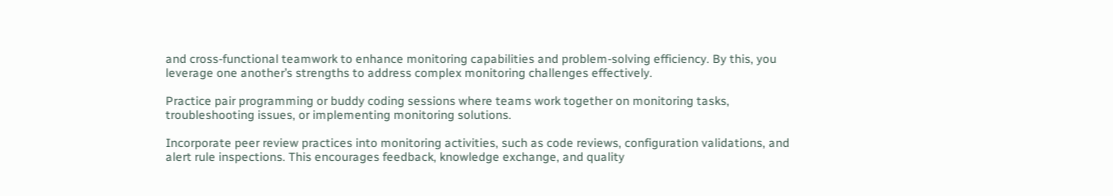and cross-functional teamwork to enhance monitoring capabilities and problem-solving efficiency. By this, you leverage one another’s strengths to address complex monitoring challenges effectively.

Practice pair programming or buddy coding sessions where teams work together on monitoring tasks, troubleshooting issues, or implementing monitoring solutions.

Incorporate peer review practices into monitoring activities, such as code reviews, configuration validations, and alert rule inspections. This encourages feedback, knowledge exchange, and quality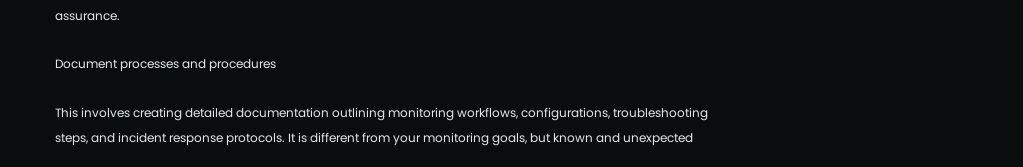assurance.

Document processes and procedures

This involves creating detailed documentation outlining monitoring workflows, configurations, troubleshooting steps, and incident response protocols. It is different from your monitoring goals, but known and unexpected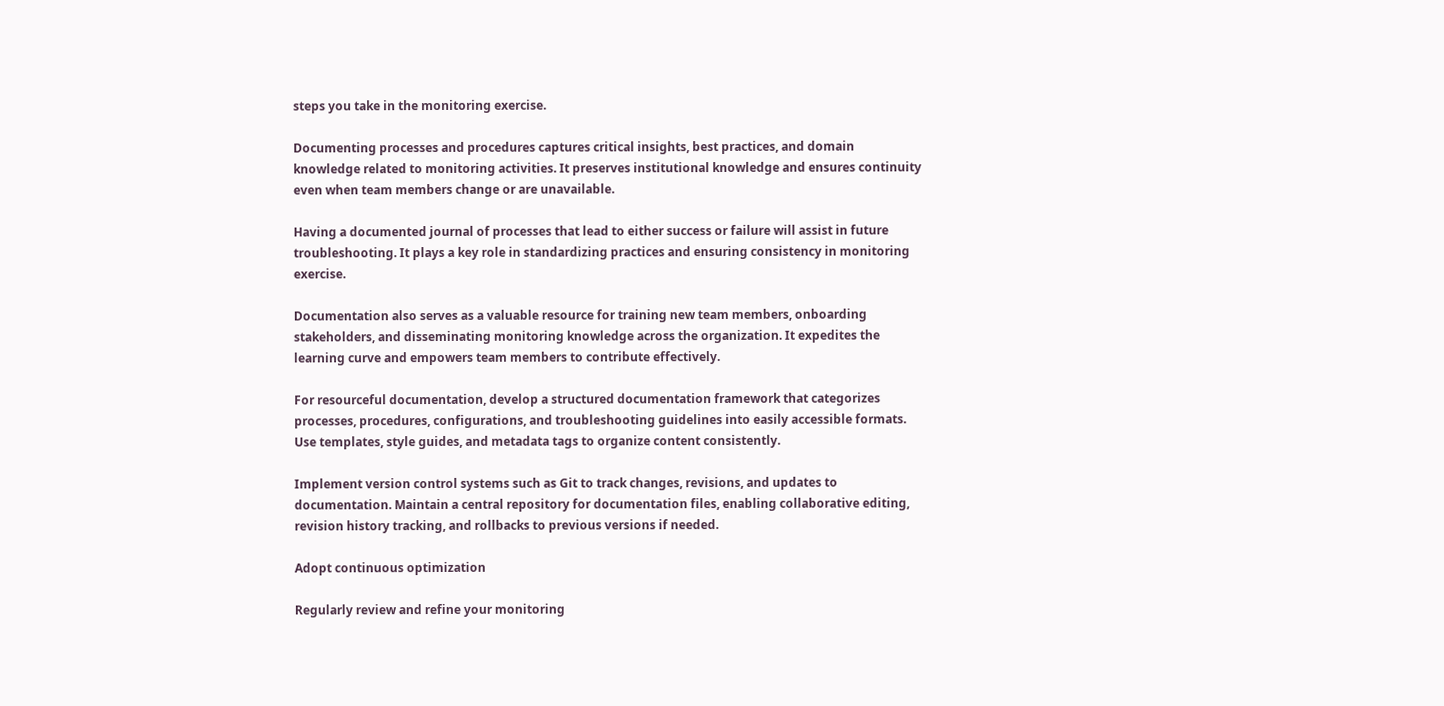steps you take in the monitoring exercise.

Documenting processes and procedures captures critical insights, best practices, and domain knowledge related to monitoring activities. It preserves institutional knowledge and ensures continuity even when team members change or are unavailable.

Having a documented journal of processes that lead to either success or failure will assist in future troubleshooting. It plays a key role in standardizing practices and ensuring consistency in monitoring exercise.

Documentation also serves as a valuable resource for training new team members, onboarding stakeholders, and disseminating monitoring knowledge across the organization. It expedites the learning curve and empowers team members to contribute effectively.

For resourceful documentation, develop a structured documentation framework that categorizes processes, procedures, configurations, and troubleshooting guidelines into easily accessible formats. Use templates, style guides, and metadata tags to organize content consistently.

Implement version control systems such as Git to track changes, revisions, and updates to documentation. Maintain a central repository for documentation files, enabling collaborative editing, revision history tracking, and rollbacks to previous versions if needed.

Adopt continuous optimization

Regularly review and refine your monitoring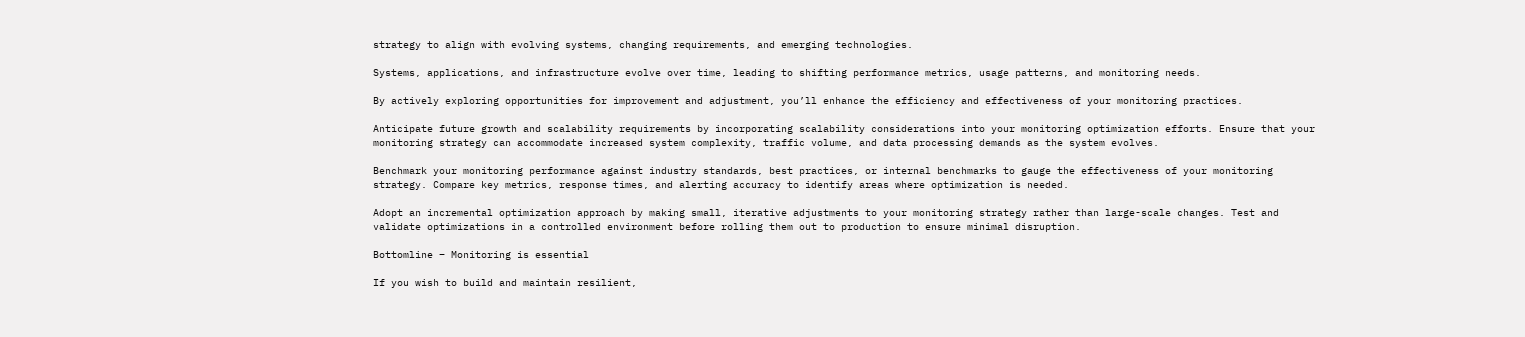strategy to align with evolving systems, changing requirements, and emerging technologies.

Systems, applications, and infrastructure evolve over time, leading to shifting performance metrics, usage patterns, and monitoring needs.

By actively exploring opportunities for improvement and adjustment, you’ll enhance the efficiency and effectiveness of your monitoring practices.

Anticipate future growth and scalability requirements by incorporating scalability considerations into your monitoring optimization efforts. Ensure that your monitoring strategy can accommodate increased system complexity, traffic volume, and data processing demands as the system evolves.

Benchmark your monitoring performance against industry standards, best practices, or internal benchmarks to gauge the effectiveness of your monitoring strategy. Compare key metrics, response times, and alerting accuracy to identify areas where optimization is needed.

Adopt an incremental optimization approach by making small, iterative adjustments to your monitoring strategy rather than large-scale changes. Test and validate optimizations in a controlled environment before rolling them out to production to ensure minimal disruption.

Bottomline – Monitoring is essential

If you wish to build and maintain resilient,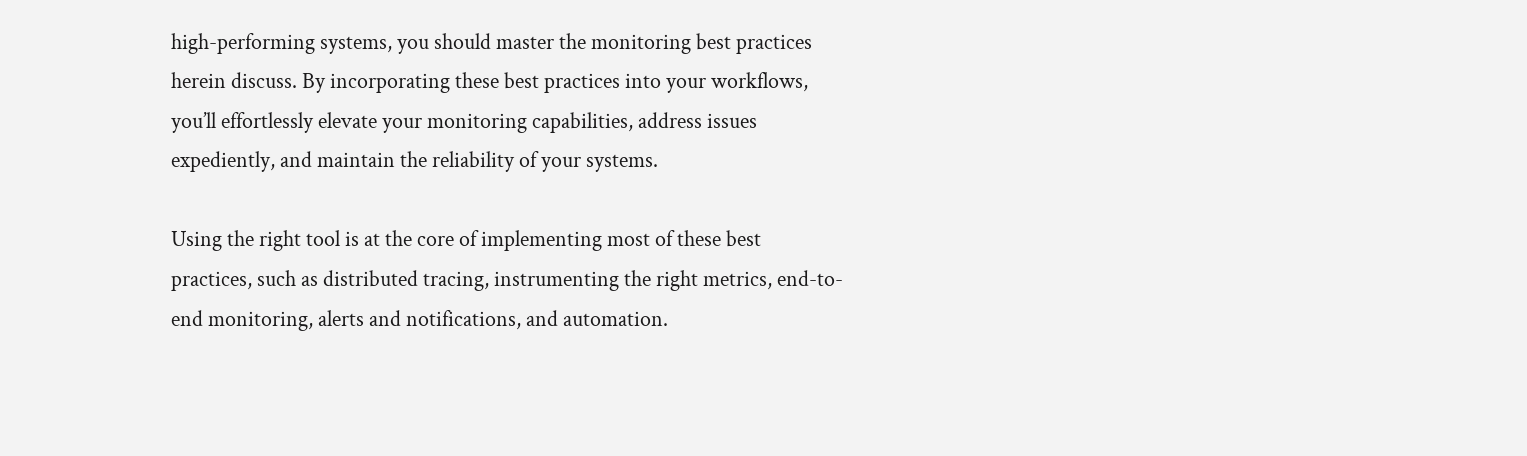high-performing systems, you should master the monitoring best practices herein discuss. By incorporating these best practices into your workflows, you’ll effortlessly elevate your monitoring capabilities, address issues expediently, and maintain the reliability of your systems.

Using the right tool is at the core of implementing most of these best practices, such as distributed tracing, instrumenting the right metrics, end-to-end monitoring, alerts and notifications, and automation.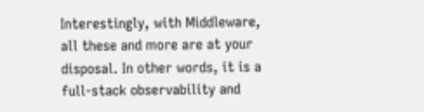Interestingly, with Middleware, all these and more are at your disposal. In other words, it is a full-stack observability and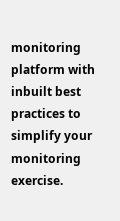monitoring platform with inbuilt best practices to simplify your monitoring exercise.